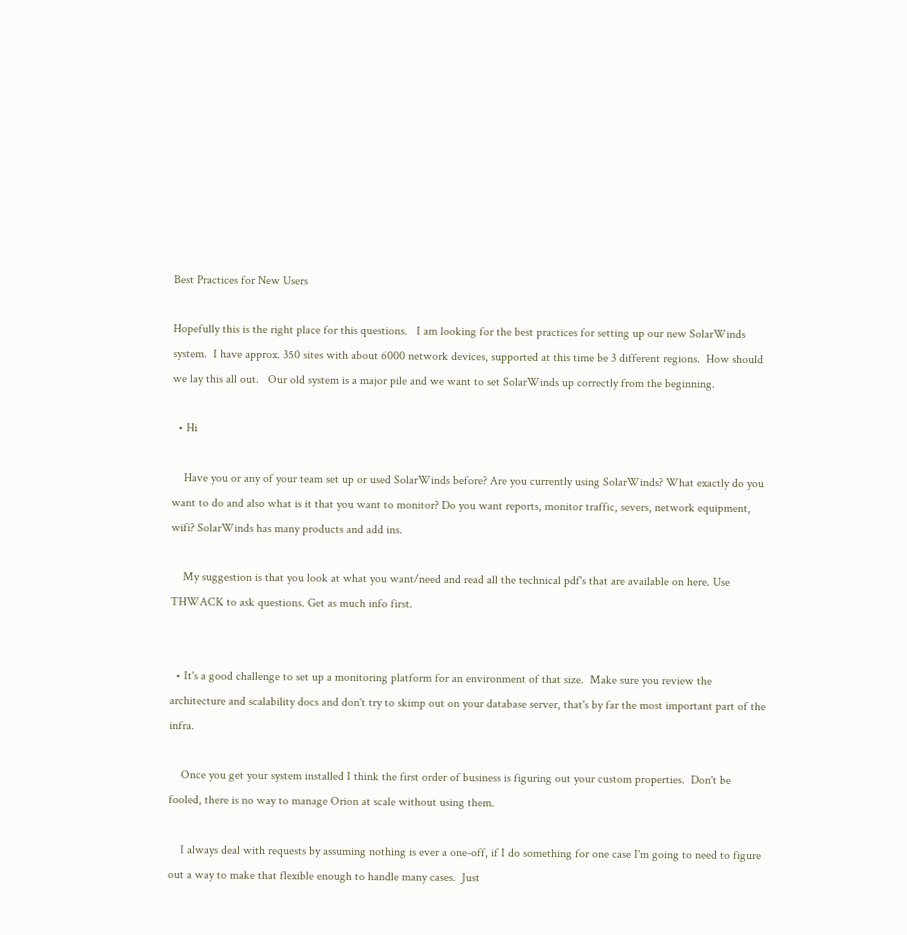Best Practices for New Users

Hopefully this is the right place for this questions.   I am looking for the best practices for setting up our new SolarWinds system.  I have approx. 350 sites with about 6000 network devices, supported at this time be 3 different regions.  How should we lay this all out.   Our old system is a major pile and we want to set SolarWinds up correctly from the beginning.

  • Hi

    Have you or any of your team set up or used SolarWinds before? Are you currently using SolarWinds? What exactly do you want to do and also what is it that you want to monitor? Do you want reports, monitor traffic, severs, network equipment, wifi? SolarWinds has many products and add ins.

    My suggestion is that you look at what you want/need and read all the technical pdf's that are available on here. Use THWACK to ask questions. Get as much info first.


  • It's a good challenge to set up a monitoring platform for an environment of that size.  Make sure you review the architecture and scalability docs and don't try to skimp out on your database server, that's by far the most important part of the infra.

    Once you get your system installed I think the first order of business is figuring out your custom properties.  Don't be fooled, there is no way to manage Orion at scale without using them.

    I always deal with requests by assuming nothing is ever a one-off, if I do something for one case I'm going to need to figure out a way to make that flexible enough to handle many cases.  Just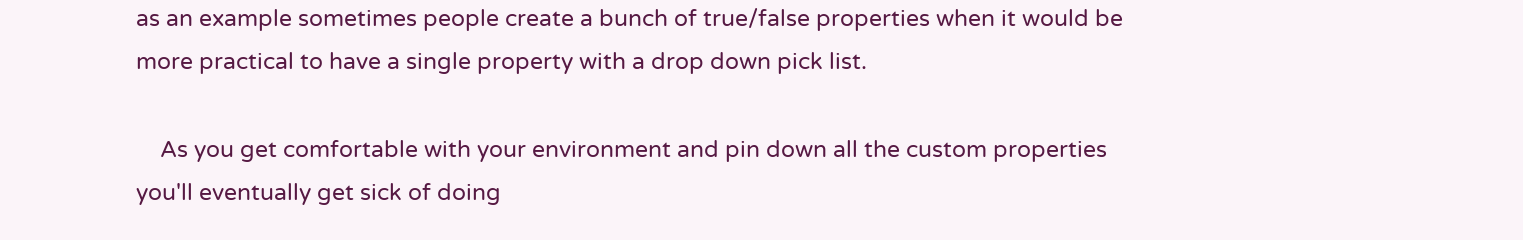as an example sometimes people create a bunch of true/false properties when it would be more practical to have a single property with a drop down pick list.

    As you get comfortable with your environment and pin down all the custom properties you'll eventually get sick of doing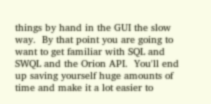things by hand in the GUI the slow way.  By that point you are going to want to get familiar with SQL and SWQL and the Orion API.  You'll end up saving yourself huge amounts of time and make it a lot easier to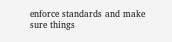enforce standards and make sure things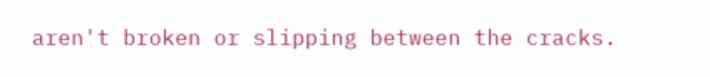aren't broken or slipping between the cracks.